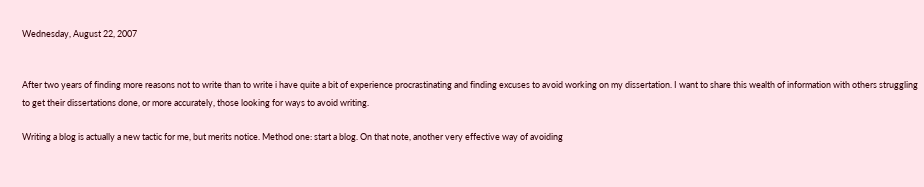Wednesday, August 22, 2007


After two years of finding more reasons not to write than to write i have quite a bit of experience procrastinating and finding excuses to avoid working on my dissertation. I want to share this wealth of information with others struggling to get their dissertations done, or more accurately, those looking for ways to avoid writing.

Writing a blog is actually a new tactic for me, but merits notice. Method one: start a blog. On that note, another very effective way of avoiding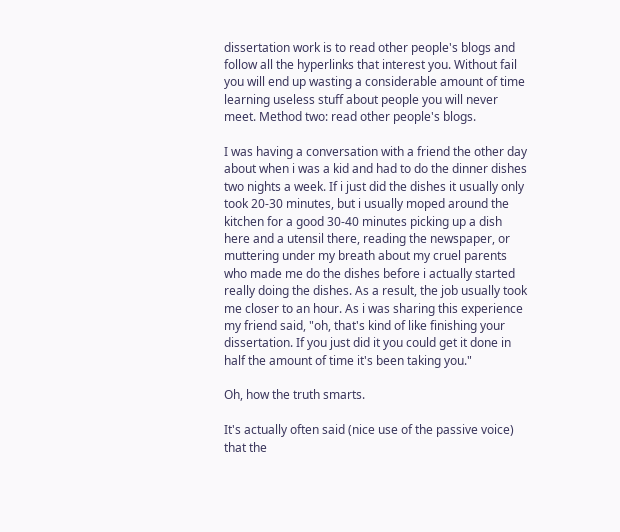dissertation work is to read other people's blogs and follow all the hyperlinks that interest you. Without fail you will end up wasting a considerable amount of time learning useless stuff about people you will never meet. Method two: read other people's blogs.

I was having a conversation with a friend the other day about when i was a kid and had to do the dinner dishes two nights a week. If i just did the dishes it usually only took 20-30 minutes, but i usually moped around the kitchen for a good 30-40 minutes picking up a dish here and a utensil there, reading the newspaper, or muttering under my breath about my cruel parents who made me do the dishes before i actually started really doing the dishes. As a result, the job usually took me closer to an hour. As i was sharing this experience my friend said, "oh, that's kind of like finishing your dissertation. If you just did it you could get it done in half the amount of time it's been taking you."

Oh, how the truth smarts.

It's actually often said (nice use of the passive voice) that the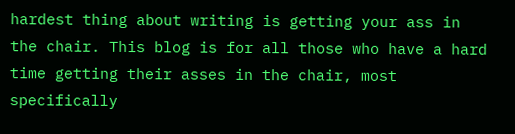hardest thing about writing is getting your ass in the chair. This blog is for all those who have a hard time getting their asses in the chair, most specifically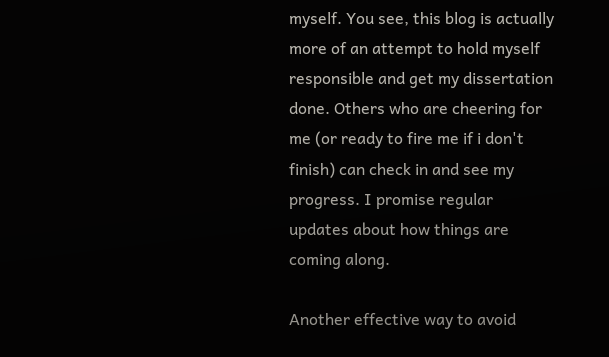myself. You see, this blog is actually more of an attempt to hold myself responsible and get my dissertation done. Others who are cheering for me (or ready to fire me if i don't finish) can check in and see my progress. I promise regular updates about how things are coming along.

Another effective way to avoid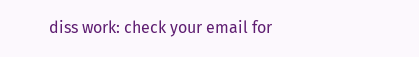diss work: check your email for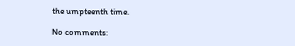the umpteenth time.

No comments: